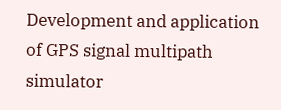Development and application of GPS signal multipath simulator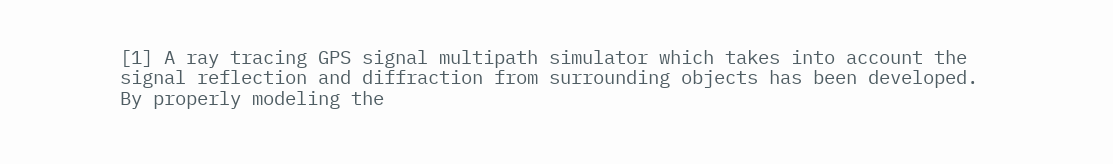[1] A ray tracing GPS signal multipath simulator which takes into account the signal reflection and diffraction from surrounding objects has been developed. By properly modeling the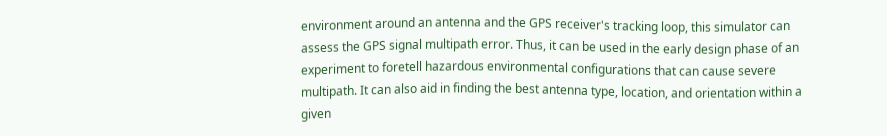environment around an antenna and the GPS receiver's tracking loop, this simulator can assess the GPS signal multipath error. Thus, it can be used in the early design phase of an experiment to foretell hazardous environmental configurations that can cause severe multipath. It can also aid in finding the best antenna type, location, and orientation within a given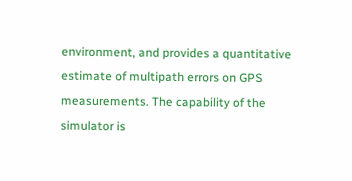environment, and provides a quantitative estimate of multipath errors on GPS measurements. The capability of the simulator is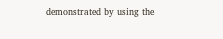demonstrated by using the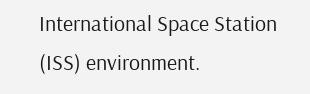International Space Station (ISS) environment.